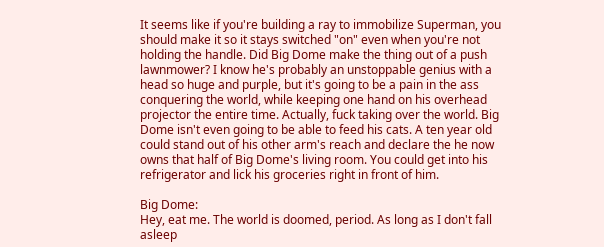It seems like if you're building a ray to immobilize Superman, you should make it so it stays switched "on" even when you're not holding the handle. Did Big Dome make the thing out of a push lawnmower? I know he's probably an unstoppable genius with a head so huge and purple, but it's going to be a pain in the ass conquering the world, while keeping one hand on his overhead projector the entire time. Actually, fuck taking over the world. Big Dome isn't even going to be able to feed his cats. A ten year old could stand out of his other arm's reach and declare the he now owns that half of Big Dome's living room. You could get into his refrigerator and lick his groceries right in front of him.

Big Dome:
Hey, eat me. The world is doomed, period. As long as I don't fall asleep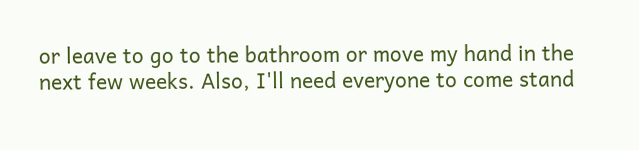or leave to go to the bathroom or move my hand in the next few weeks. Also, I'll need everyone to come stand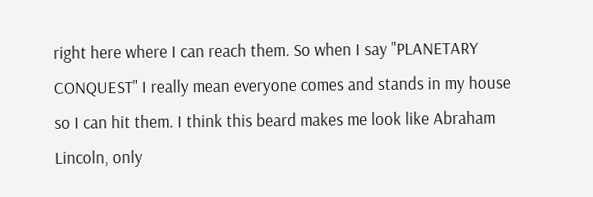right here where I can reach them. So when I say "PLANETARY CONQUEST" I really mean everyone comes and stands in my house so I can hit them. I think this beard makes me look like Abraham Lincoln, only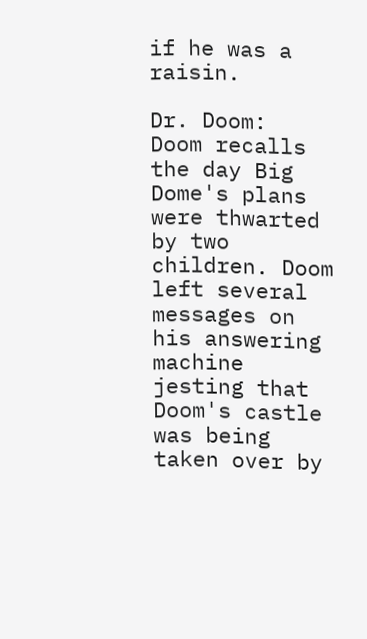if he was a raisin.

Dr. Doom:
Doom recalls the day Big Dome's plans were thwarted by two children. Doom left several messages on his answering machine jesting that Doom's castle was being taken over by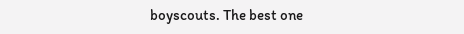boyscouts. The best one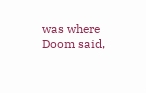was where Doom said,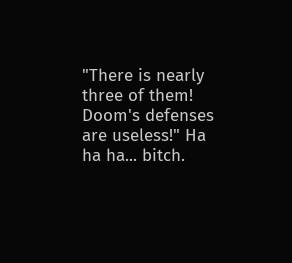"There is nearly three of them! Doom's defenses are useless!" Ha ha ha... bitch.